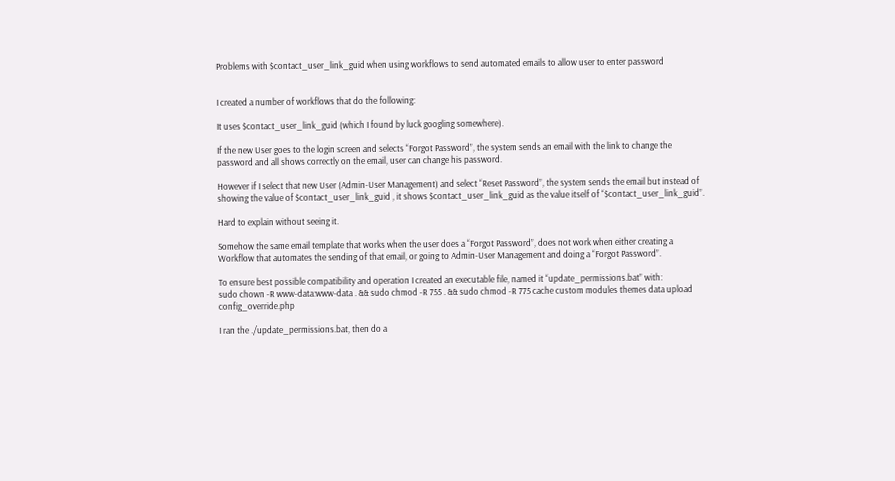Problems with $contact_user_link_guid when using workflows to send automated emails to allow user to enter password


I created a number of workflows that do the following:

It uses $contact_user_link_guid (which I found by luck googling somewhere).

If the new User goes to the login screen and selects “Forgot Password”, the system sends an email with the link to change the password and all shows correctly on the email, user can change his password.

However if I select that new User (Admin-User Management) and select “Reset Password”, the system sends the email but instead of showing the value of $contact_user_link_guid , it shows $contact_user_link_guid as the value itself of “$contact_user_link_guid”.

Hard to explain without seeing it.

Somehow the same email template that works when the user does a “Forgot Password”, does not work when either creating a Workflow that automates the sending of that email, or going to Admin-User Management and doing a “Forgot Password”.

To ensure best possible compatibility and operation I created an executable file, named it “update_permissions.bat” with:
sudo chown -R www-data:www-data . && sudo chmod -R 755 . && sudo chmod -R 775 cache custom modules themes data upload config_override.php

I ran the ./update_permissions.bat, then do a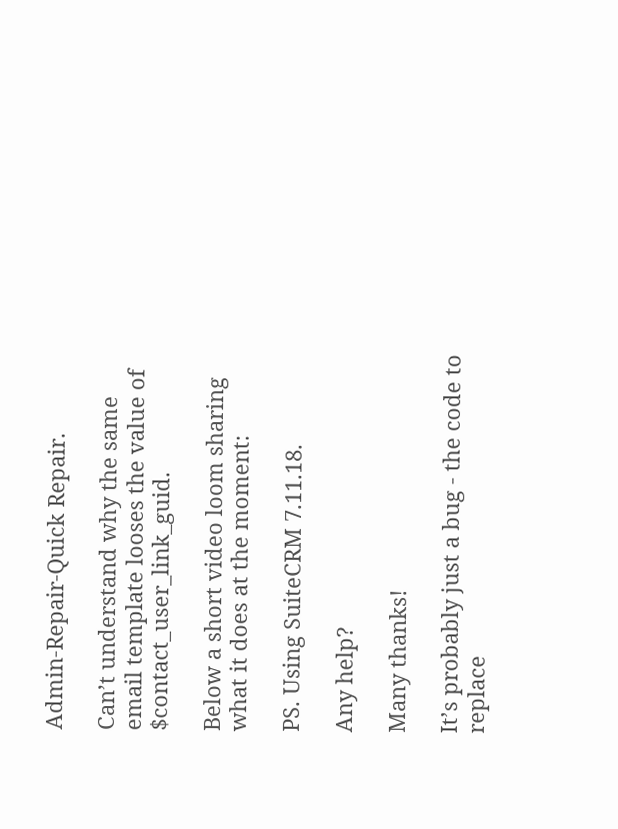Admin-Repair-Quick Repair.

Can’t understand why the same email template looses the value of $contact_user_link_guid.

Below a short video loom sharing what it does at the moment:

PS. Using SuiteCRM 7.11.18.

Any help?

Many thanks!

It’s probably just a bug - the code to replace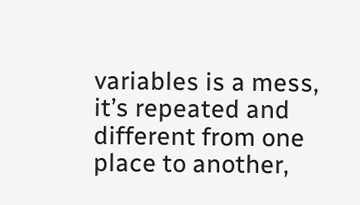variables is a mess, it’s repeated and different from one place to another,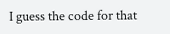I guess the code for that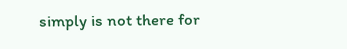simply is not there for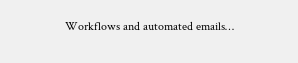Workflows and automated emails…